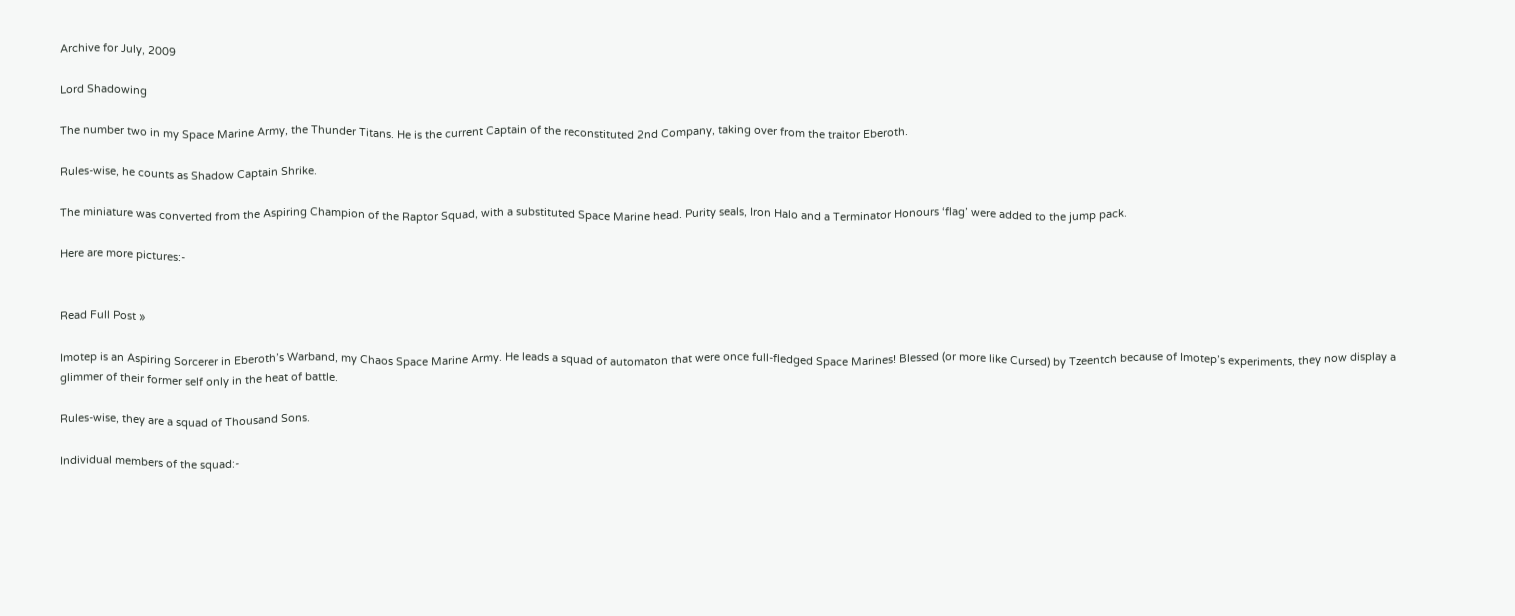Archive for July, 2009

Lord Shadowing

The number two in my Space Marine Army, the Thunder Titans. He is the current Captain of the reconstituted 2nd Company, taking over from the traitor Eberoth.

Rules-wise, he counts as Shadow Captain Shrike.

The miniature was converted from the Aspiring Champion of the Raptor Squad, with a substituted Space Marine head. Purity seals, Iron Halo and a Terminator Honours ‘flag’ were added to the jump pack.

Here are more pictures:-


Read Full Post »

Imotep is an Aspiring Sorcerer in Eberoth’s Warband, my Chaos Space Marine Army. He leads a squad of automaton that were once full-fledged Space Marines! Blessed (or more like Cursed) by Tzeentch because of Imotep’s experiments, they now display a glimmer of their former self only in the heat of battle.

Rules-wise, they are a squad of Thousand Sons.

Individual members of the squad:-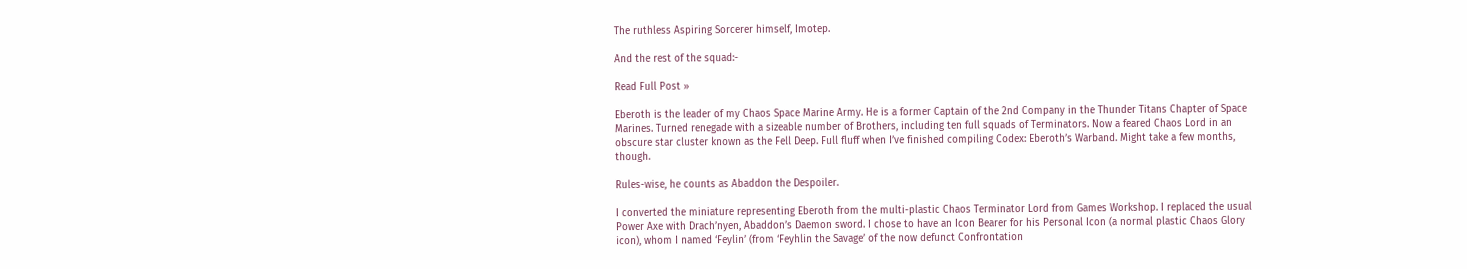The ruthless Aspiring Sorcerer himself, Imotep.

And the rest of the squad:-

Read Full Post »

Eberoth is the leader of my Chaos Space Marine Army. He is a former Captain of the 2nd Company in the Thunder Titans Chapter of Space Marines. Turned renegade with a sizeable number of Brothers, including ten full squads of Terminators. Now a feared Chaos Lord in an obscure star cluster known as the Fell Deep. Full fluff when I’ve finished compiling Codex: Eberoth’s Warband. Might take a few months, though.

Rules-wise, he counts as Abaddon the Despoiler.

I converted the miniature representing Eberoth from the multi-plastic Chaos Terminator Lord from Games Workshop. I replaced the usual Power Axe with Drach’nyen, Abaddon’s Daemon sword. I chose to have an Icon Bearer for his Personal Icon (a normal plastic Chaos Glory icon), whom I named ‘Feylin’ (from ‘Feyhlin the Savage’ of the now defunct Confrontation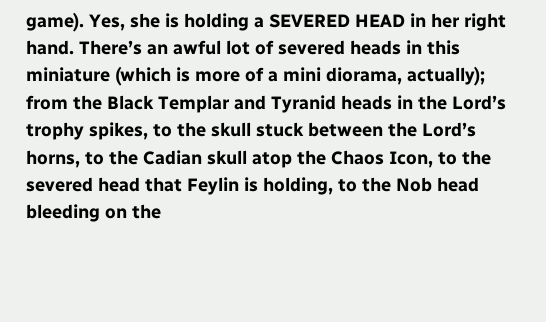game). Yes, she is holding a SEVERED HEAD in her right hand. There’s an awful lot of severed heads in this miniature (which is more of a mini diorama, actually); from the Black Templar and Tyranid heads in the Lord’s trophy spikes, to the skull stuck between the Lord’s horns, to the Cadian skull atop the Chaos Icon, to the severed head that Feylin is holding, to the Nob head bleeding on the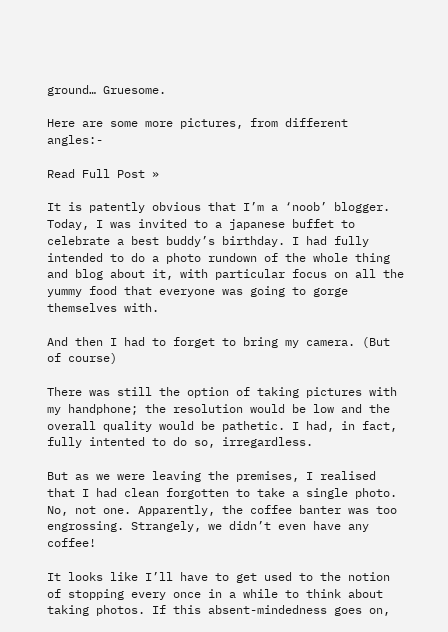ground… Gruesome.

Here are some more pictures, from different angles:-

Read Full Post »

It is patently obvious that I’m a ‘noob’ blogger. Today, I was invited to a japanese buffet to celebrate a best buddy’s birthday. I had fully intended to do a photo rundown of the whole thing and blog about it, with particular focus on all the yummy food that everyone was going to gorge themselves with.

And then I had to forget to bring my camera. (But of course)

There was still the option of taking pictures with my handphone; the resolution would be low and the overall quality would be pathetic. I had, in fact, fully intented to do so, irregardless.

But as we were leaving the premises, I realised that I had clean forgotten to take a single photo. No, not one. Apparently, the coffee banter was too engrossing. Strangely, we didn’t even have any coffee!

It looks like I’ll have to get used to the notion of stopping every once in a while to think about taking photos. If this absent-mindedness goes on,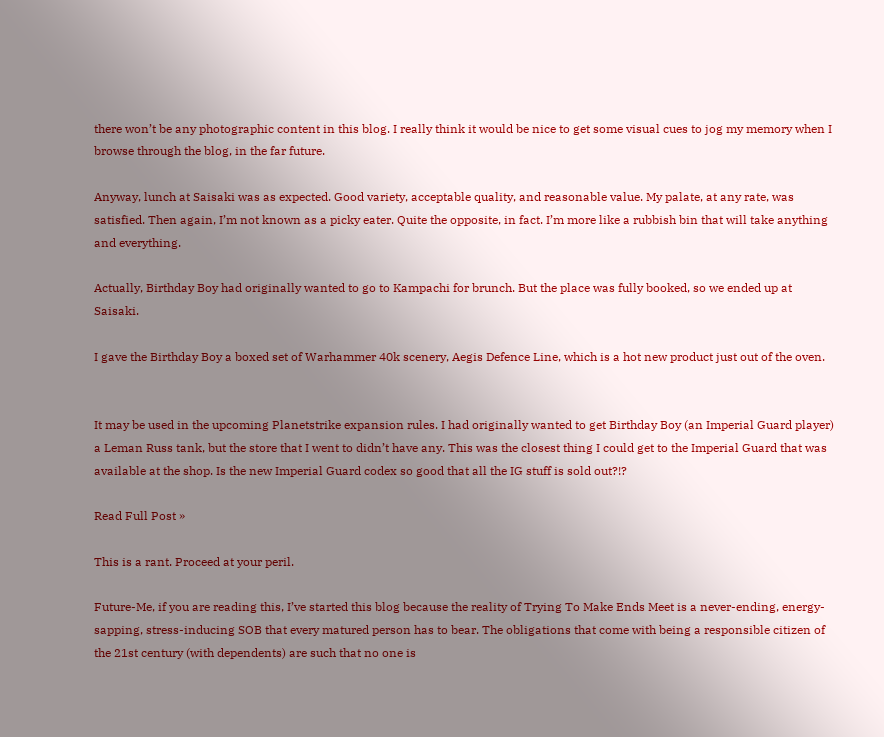there won’t be any photographic content in this blog. I really think it would be nice to get some visual cues to jog my memory when I browse through the blog, in the far future.

Anyway, lunch at Saisaki was as expected. Good variety, acceptable quality, and reasonable value. My palate, at any rate, was satisfied. Then again, I’m not known as a picky eater. Quite the opposite, in fact. I’m more like a rubbish bin that will take anything and everything.

Actually, Birthday Boy had originally wanted to go to Kampachi for brunch. But the place was fully booked, so we ended up at Saisaki.

I gave the Birthday Boy a boxed set of Warhammer 40k scenery, Aegis Defence Line, which is a hot new product just out of the oven.


It may be used in the upcoming Planetstrike expansion rules. I had originally wanted to get Birthday Boy (an Imperial Guard player) a Leman Russ tank, but the store that I went to didn’t have any. This was the closest thing I could get to the Imperial Guard that was available at the shop. Is the new Imperial Guard codex so good that all the IG stuff is sold out?!?

Read Full Post »

This is a rant. Proceed at your peril.

Future-Me, if you are reading this, I’ve started this blog because the reality of Trying To Make Ends Meet is a never-ending, energy-sapping, stress-inducing SOB that every matured person has to bear. The obligations that come with being a responsible citizen of the 21st century (with dependents) are such that no one is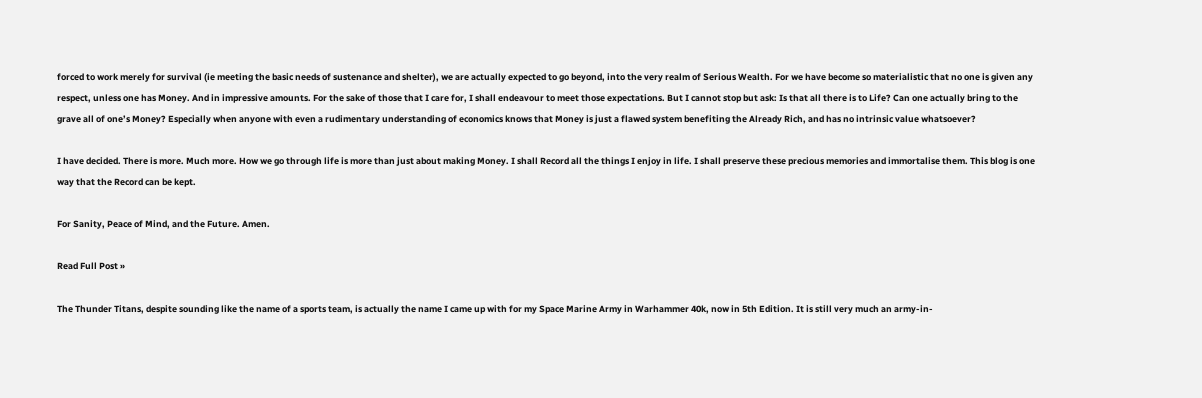forced to work merely for survival (ie meeting the basic needs of sustenance and shelter), we are actually expected to go beyond, into the very realm of Serious Wealth. For we have become so materialistic that no one is given any respect, unless one has Money. And in impressive amounts. For the sake of those that I care for, I shall endeavour to meet those expectations. But I cannot stop but ask: Is that all there is to Life? Can one actually bring to the grave all of one’s Money? Especially when anyone with even a rudimentary understanding of economics knows that Money is just a flawed system benefiting the Already Rich, and has no intrinsic value whatsoever?

I have decided. There is more. Much more. How we go through life is more than just about making Money. I shall Record all the things I enjoy in life. I shall preserve these precious memories and immortalise them. This blog is one way that the Record can be kept.

For Sanity, Peace of Mind, and the Future. Amen.

Read Full Post »

The Thunder Titans, despite sounding like the name of a sports team, is actually the name I came up with for my Space Marine Army in Warhammer 40k, now in 5th Edition. It is still very much an army-in-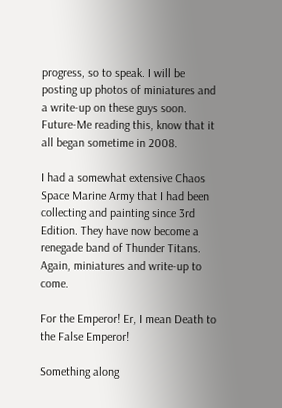progress, so to speak. I will be posting up photos of miniatures and a write-up on these guys soon. Future-Me reading this, know that it all began sometime in 2008.

I had a somewhat extensive Chaos Space Marine Army that I had been collecting and painting since 3rd Edition. They have now become a renegade band of Thunder Titans. Again, miniatures and write-up to come.

For the Emperor! Er, I mean Death to the False Emperor!

Something along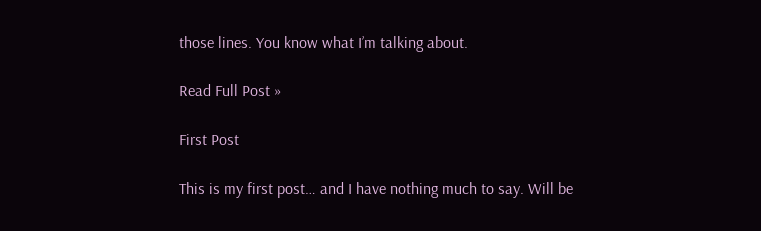those lines. You know what I’m talking about.

Read Full Post »

First Post

This is my first post… and I have nothing much to say. Will be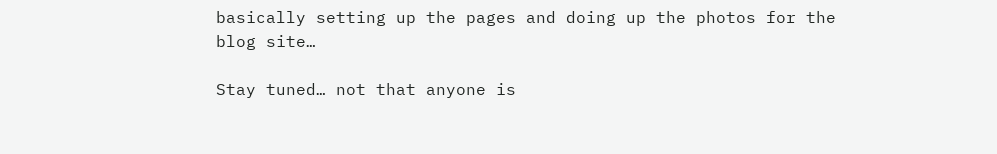basically setting up the pages and doing up the photos for the blog site…

Stay tuned… not that anyone is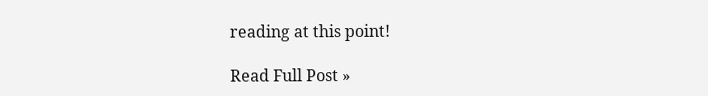reading at this point!

Read Full Post »